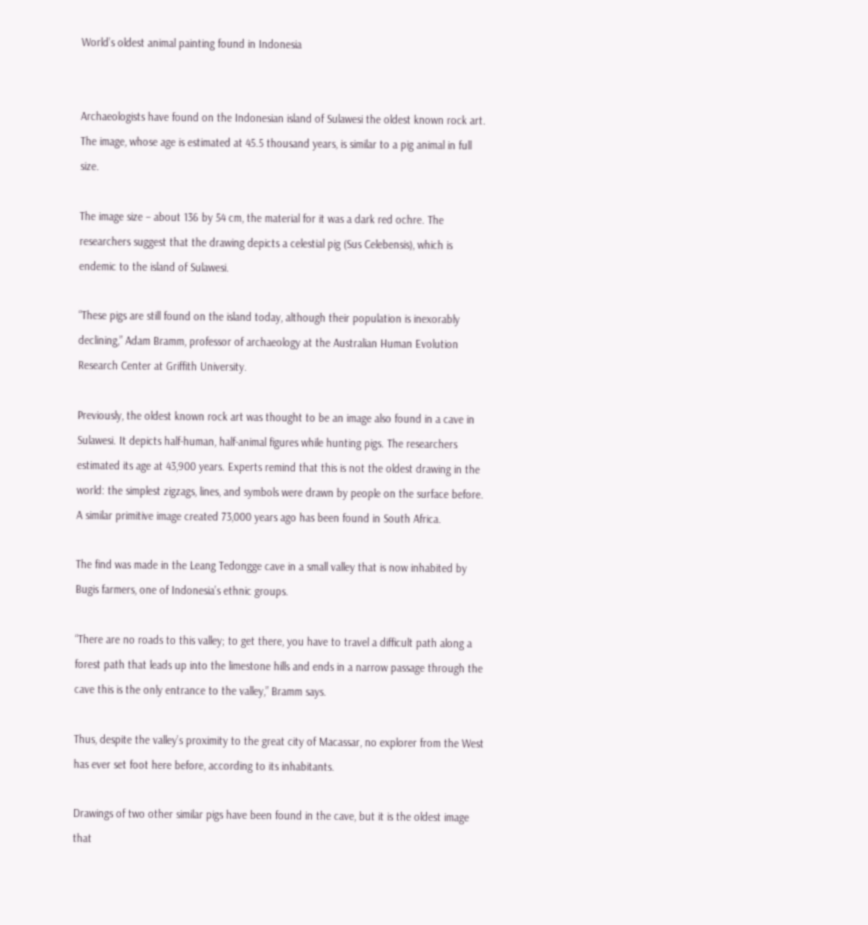World’s oldest animal painting found in Indonesia


Archaeologists have found on the Indonesian island of Sulawesi the oldest known rock art. The image, whose age is estimated at 45.5 thousand years, is similar to a pig animal in full size.

The image size – about 136 by 54 cm, the material for it was a dark red ochre. The researchers suggest that the drawing depicts a celestial pig (Sus Celebensis), which is endemic to the island of Sulawesi.

“These pigs are still found on the island today, although their population is inexorably declining,” Adam Bramm, professor of archaeology at the Australian Human Evolution Research Center at Griffith University.

Previously, the oldest known rock art was thought to be an image also found in a cave in Sulawesi. It depicts half-human, half-animal figures while hunting pigs. The researchers estimated its age at 43,900 years. Experts remind that this is not the oldest drawing in the world: the simplest zigzags, lines, and symbols were drawn by people on the surface before. A similar primitive image created 73,000 years ago has been found in South Africa.

The find was made in the Leang Tedongge cave in a small valley that is now inhabited by Bugis farmers, one of Indonesia’s ethnic groups.

“There are no roads to this valley; to get there, you have to travel a difficult path along a forest path that leads up into the limestone hills and ends in a narrow passage through the cave this is the only entrance to the valley,” Bramm says.

Thus, despite the valley’s proximity to the great city of Macassar, no explorer from the West has ever set foot here before, according to its inhabitants.

Drawings of two other similar pigs have been found in the cave, but it is the oldest image that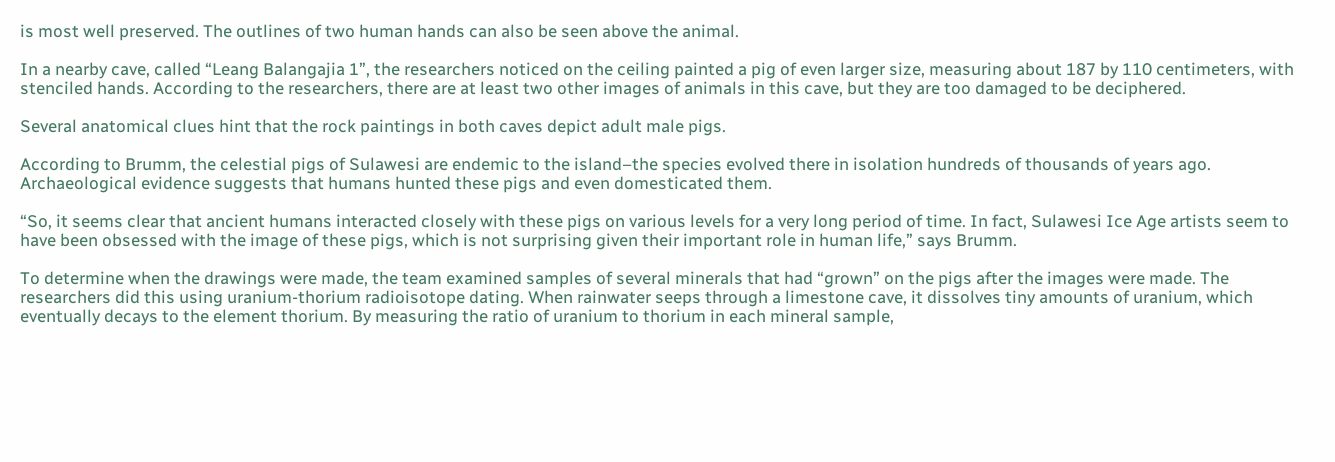is most well preserved. The outlines of two human hands can also be seen above the animal.

In a nearby cave, called “Leang Balangajia 1”, the researchers noticed on the ceiling painted a pig of even larger size, measuring about 187 by 110 centimeters, with stenciled hands. According to the researchers, there are at least two other images of animals in this cave, but they are too damaged to be deciphered.

Several anatomical clues hint that the rock paintings in both caves depict adult male pigs.

According to Brumm, the celestial pigs of Sulawesi are endemic to the island–the species evolved there in isolation hundreds of thousands of years ago. Archaeological evidence suggests that humans hunted these pigs and even domesticated them.

“So, it seems clear that ancient humans interacted closely with these pigs on various levels for a very long period of time. In fact, Sulawesi Ice Age artists seem to have been obsessed with the image of these pigs, which is not surprising given their important role in human life,” says Brumm.

To determine when the drawings were made, the team examined samples of several minerals that had “grown” on the pigs after the images were made. The researchers did this using uranium-thorium radioisotope dating. When rainwater seeps through a limestone cave, it dissolves tiny amounts of uranium, which eventually decays to the element thorium. By measuring the ratio of uranium to thorium in each mineral sample,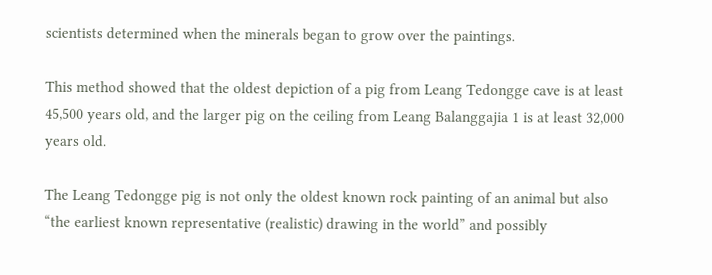scientists determined when the minerals began to grow over the paintings.

This method showed that the oldest depiction of a pig from Leang Tedongge cave is at least 45,500 years old, and the larger pig on the ceiling from Leang Balanggajia 1 is at least 32,000 years old.

The Leang Tedongge pig is not only the oldest known rock painting of an animal but also “the earliest known representative (realistic) drawing in the world” and possibly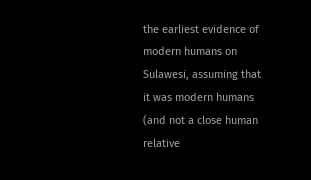the earliest evidence of modern humans on Sulawesi, assuming that it was modern humans (and not a close human relative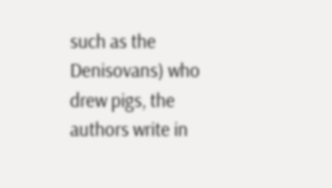such as the Denisovans) who drew pigs, the authors write in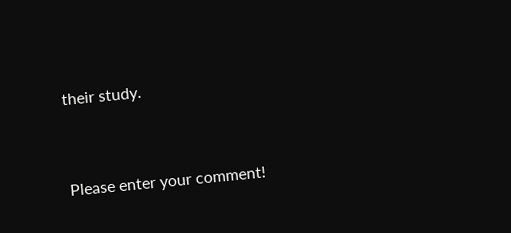their study.


Please enter your comment!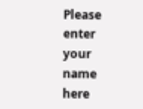Please enter your name here